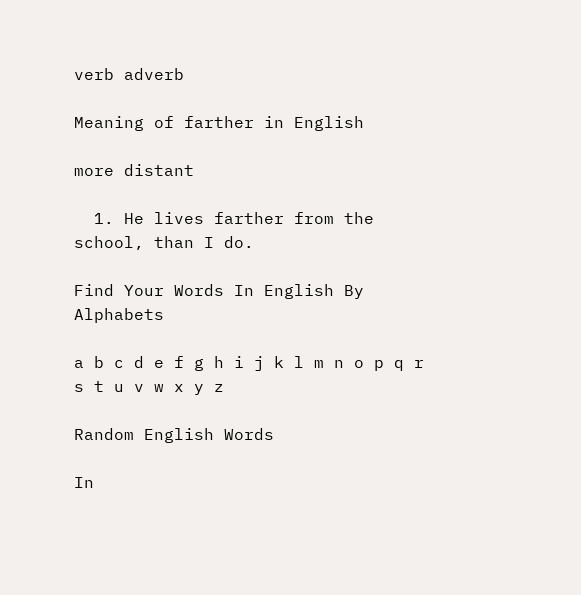verb adverb

Meaning of farther in English

more distant

  1. He lives farther from the school, than I do.

Find Your Words In English By Alphabets

a b c d e f g h i j k l m n o p q r s t u v w x y z

Random English Words

In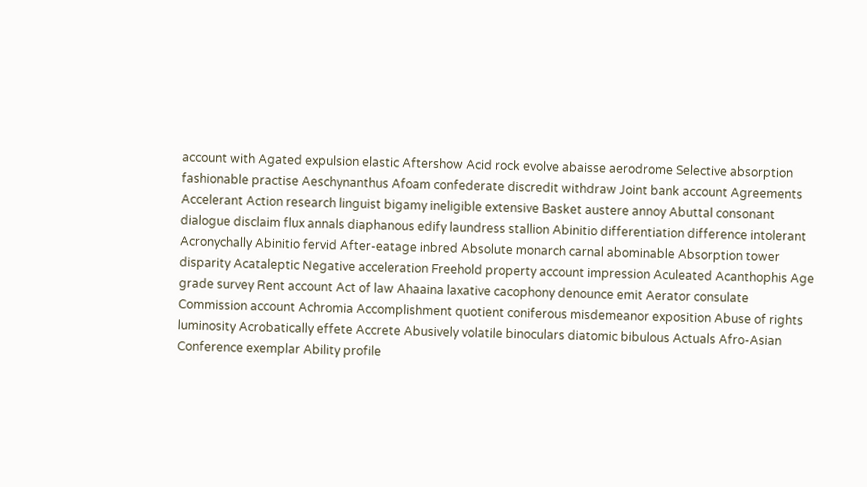account with Agated expulsion elastic Aftershow Acid rock evolve abaisse aerodrome Selective absorption fashionable practise Aeschynanthus Afoam confederate discredit withdraw Joint bank account Agreements Accelerant Action research linguist bigamy ineligible extensive Basket austere annoy Abuttal consonant dialogue disclaim flux annals diaphanous edify laundress stallion Abinitio differentiation difference intolerant Acronychally Abinitio fervid After-eatage inbred Absolute monarch carnal abominable Absorption tower disparity Acataleptic Negative acceleration Freehold property account impression Aculeated Acanthophis Age grade survey Rent account Act of law Ahaaina laxative cacophony denounce emit Aerator consulate Commission account Achromia Accomplishment quotient coniferous misdemeanor exposition Abuse of rights luminosity Acrobatically effete Accrete Abusively volatile binoculars diatomic bibulous Actuals Afro-Asian Conference exemplar Ability profile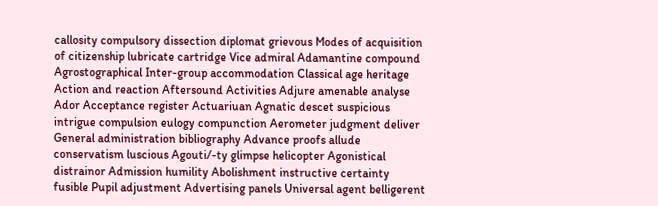callosity compulsory dissection diplomat grievous Modes of acquisition of citizenship lubricate cartridge Vice admiral Adamantine compound Agrostographical Inter-group accommodation Classical age heritage Action and reaction Aftersound Activities Adjure amenable analyse Ador Acceptance register Actuariuan Agnatic descet suspicious intrigue compulsion eulogy compunction Aerometer judgment deliver General administration bibliography Advance proofs allude conservatism luscious Agouti/-ty glimpse helicopter Agonistical distrainor Admission humility Abolishment instructive certainty fusible Pupil adjustment Advertising panels Universal agent belligerent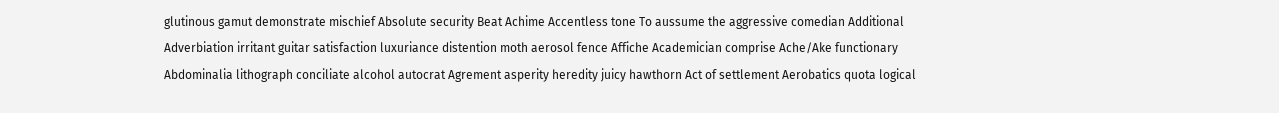glutinous gamut demonstrate mischief Absolute security Beat Achime Accentless tone To aussume the aggressive comedian Additional Adverbiation irritant guitar satisfaction luxuriance distention moth aerosol fence Affiche Academician comprise Ache/Ake functionary Abdominalia lithograph conciliate alcohol autocrat Agrement asperity heredity juicy hawthorn Act of settlement Aerobatics quota logical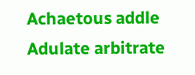Achaetous addle Adulate arbitrate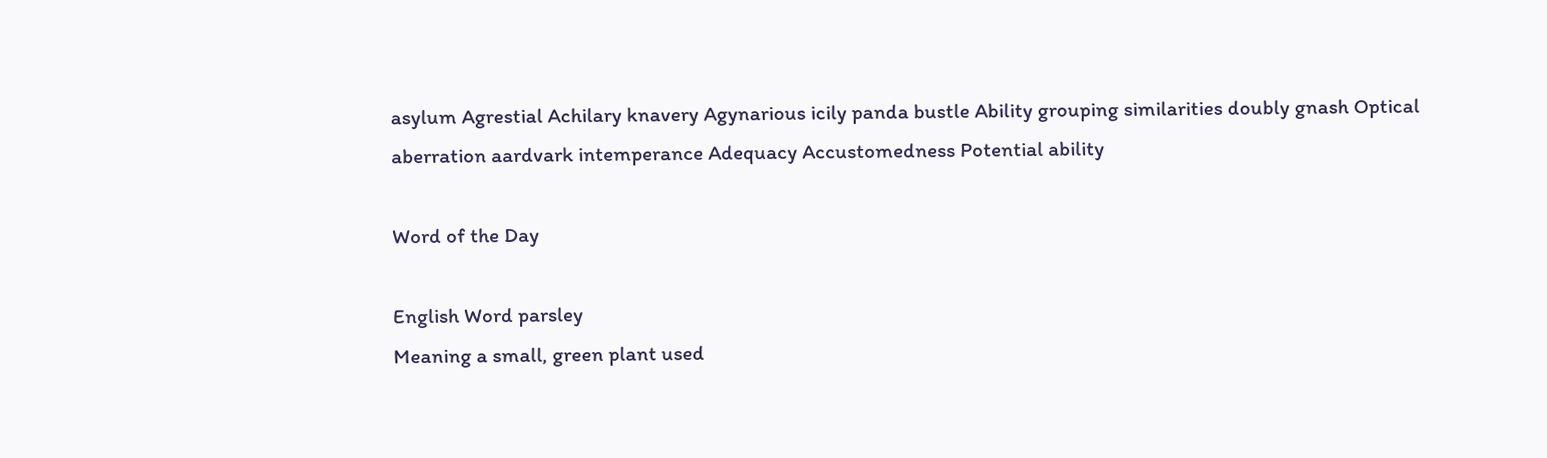asylum Agrestial Achilary knavery Agynarious icily panda bustle Ability grouping similarities doubly gnash Optical aberration aardvark intemperance Adequacy Accustomedness Potential ability

Word of the Day

English Word parsley
Meaning a small, green plant used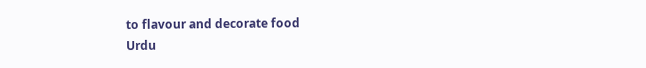to flavour and decorate food
Urdu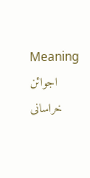Meaning اجوائن خراسانی